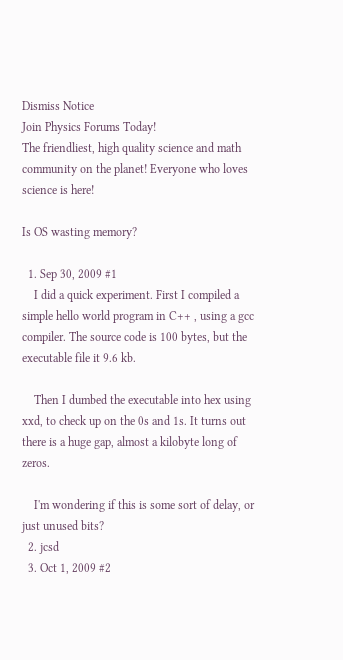Dismiss Notice
Join Physics Forums Today!
The friendliest, high quality science and math community on the planet! Everyone who loves science is here!

Is OS wasting memory?

  1. Sep 30, 2009 #1
    I did a quick experiment. First I compiled a simple hello world program in C++ , using a gcc compiler. The source code is 100 bytes, but the executable file it 9.6 kb.

    Then I dumbed the executable into hex using xxd, to check up on the 0s and 1s. It turns out there is a huge gap, almost a kilobyte long of zeros.

    I'm wondering if this is some sort of delay, or just unused bits?
  2. jcsd
  3. Oct 1, 2009 #2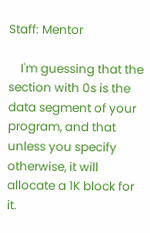Staff: Mentor

    I'm guessing that the section with 0s is the data segment of your program, and that unless you specify otherwise, it will allocate a 1K block for it.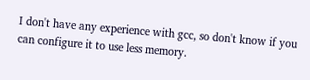I don't have any experience with gcc, so don't know if you can configure it to use less memory.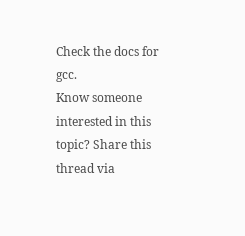Check the docs for gcc.
Know someone interested in this topic? Share this thread via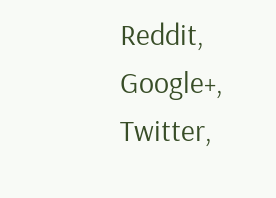Reddit, Google+, Twitter,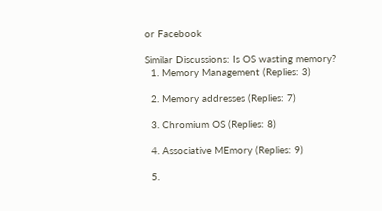or Facebook

Similar Discussions: Is OS wasting memory?
  1. Memory Management (Replies: 3)

  2. Memory addresses (Replies: 7)

  3. Chromium OS (Replies: 8)

  4. Associative MEmory (Replies: 9)

  5.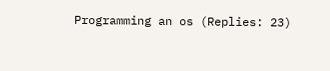Programming an os (Replies: 23)